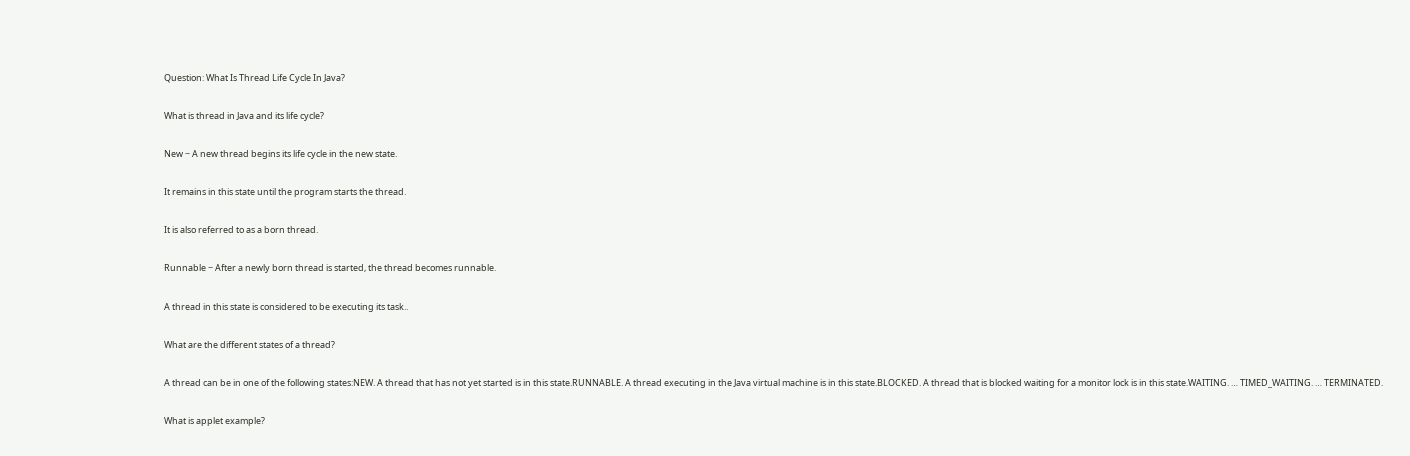Question: What Is Thread Life Cycle In Java?

What is thread in Java and its life cycle?

New − A new thread begins its life cycle in the new state.

It remains in this state until the program starts the thread.

It is also referred to as a born thread.

Runnable − After a newly born thread is started, the thread becomes runnable.

A thread in this state is considered to be executing its task..

What are the different states of a thread?

A thread can be in one of the following states:NEW. A thread that has not yet started is in this state.RUNNABLE. A thread executing in the Java virtual machine is in this state.BLOCKED. A thread that is blocked waiting for a monitor lock is in this state.WAITING. … TIMED_WAITING. … TERMINATED.

What is applet example?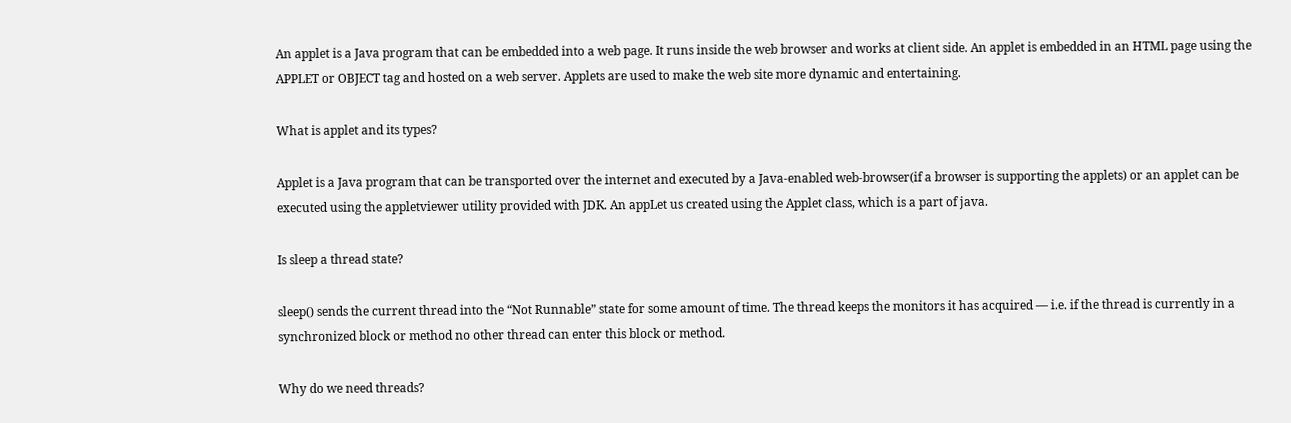An applet is a Java program that can be embedded into a web page. It runs inside the web browser and works at client side. An applet is embedded in an HTML page using the APPLET or OBJECT tag and hosted on a web server. Applets are used to make the web site more dynamic and entertaining.

What is applet and its types?

Applet is a Java program that can be transported over the internet and executed by a Java-enabled web-browser(if a browser is supporting the applets) or an applet can be executed using the appletviewer utility provided with JDK. An appLet us created using the Applet class, which is a part of java.

Is sleep a thread state?

sleep() sends the current thread into the “Not Runnable” state for some amount of time. The thread keeps the monitors it has acquired — i.e. if the thread is currently in a synchronized block or method no other thread can enter this block or method.

Why do we need threads?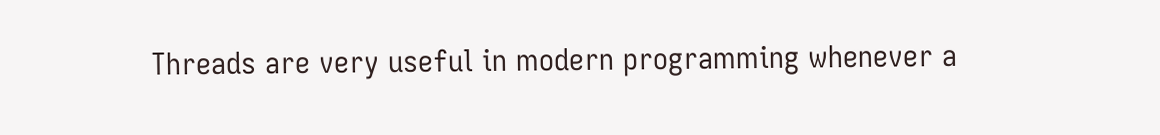Threads are very useful in modern programming whenever a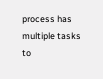process has multiple tasks to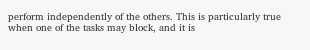perform independently of the others. This is particularly true when one of the tasks may block, and it is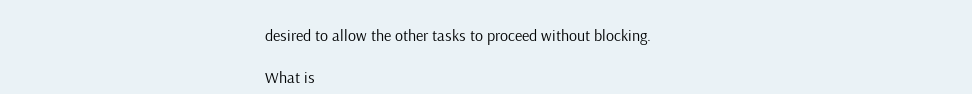desired to allow the other tasks to proceed without blocking.

What is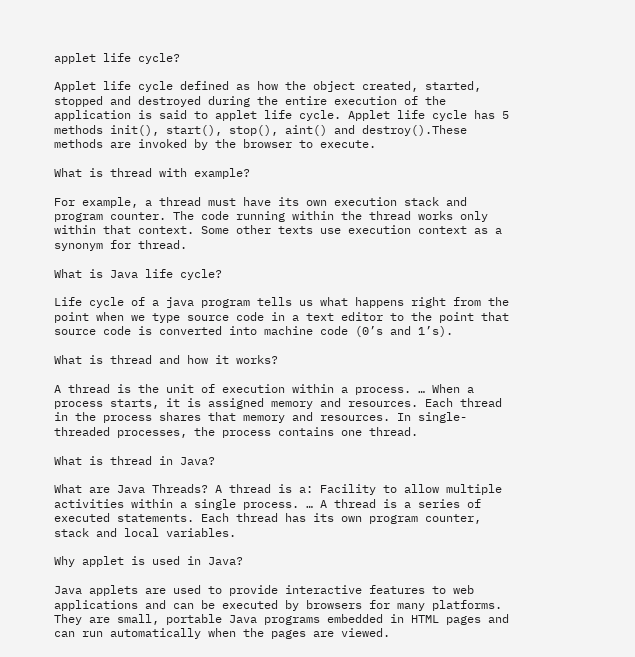applet life cycle?

Applet life cycle defined as how the object created, started, stopped and destroyed during the entire execution of the application is said to applet life cycle. Applet life cycle has 5 methods init(), start(), stop(), aint() and destroy().These methods are invoked by the browser to execute.

What is thread with example?

For example, a thread must have its own execution stack and program counter. The code running within the thread works only within that context. Some other texts use execution context as a synonym for thread.

What is Java life cycle?

Life cycle of a java program tells us what happens right from the point when we type source code in a text editor to the point that source code is converted into machine code (0’s and 1’s).

What is thread and how it works?

A thread is the unit of execution within a process. … When a process starts, it is assigned memory and resources. Each thread in the process shares that memory and resources. In single-threaded processes, the process contains one thread.

What is thread in Java?

What are Java Threads? A thread is a: Facility to allow multiple activities within a single process. … A thread is a series of executed statements. Each thread has its own program counter, stack and local variables.

Why applet is used in Java?

Java applets are used to provide interactive features to web applications and can be executed by browsers for many platforms. They are small, portable Java programs embedded in HTML pages and can run automatically when the pages are viewed.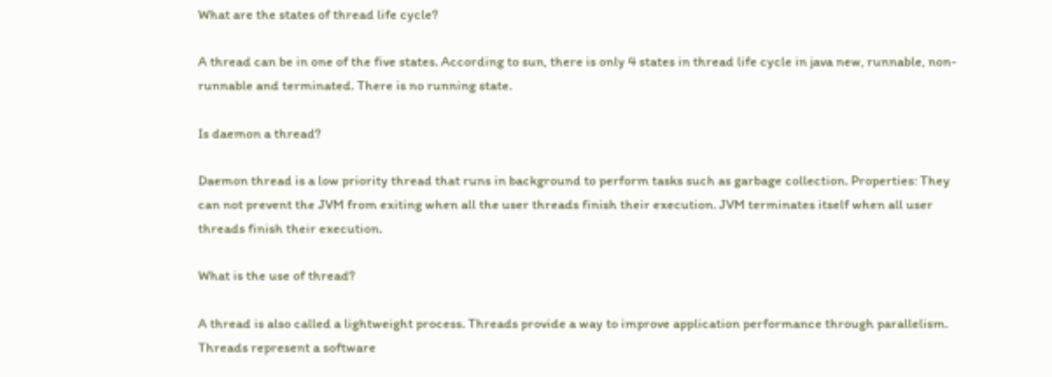What are the states of thread life cycle?

A thread can be in one of the five states. According to sun, there is only 4 states in thread life cycle in java new, runnable, non-runnable and terminated. There is no running state.

Is daemon a thread?

Daemon thread is a low priority thread that runs in background to perform tasks such as garbage collection. Properties: They can not prevent the JVM from exiting when all the user threads finish their execution. JVM terminates itself when all user threads finish their execution.

What is the use of thread?

A thread is also called a lightweight process. Threads provide a way to improve application performance through parallelism. Threads represent a software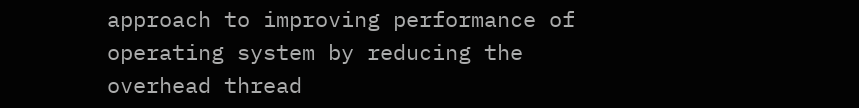approach to improving performance of operating system by reducing the overhead thread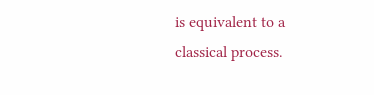is equivalent to a classical process.